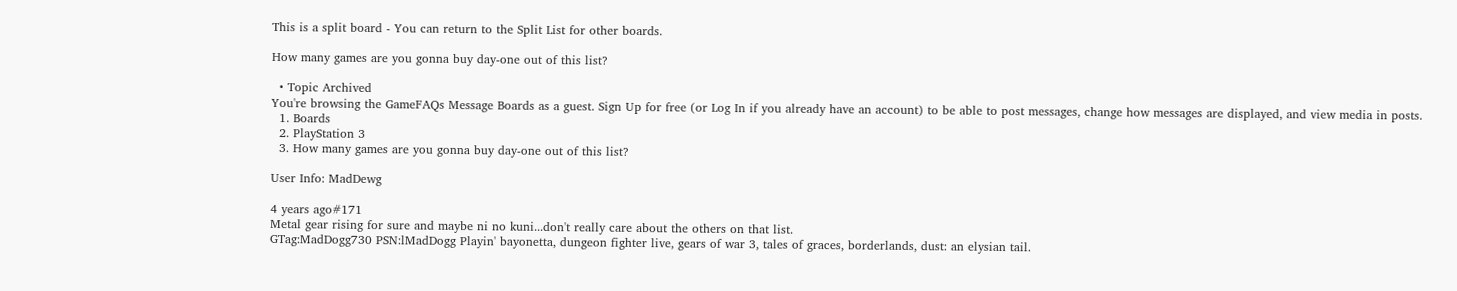This is a split board - You can return to the Split List for other boards.

How many games are you gonna buy day-one out of this list?

  • Topic Archived
You're browsing the GameFAQs Message Boards as a guest. Sign Up for free (or Log In if you already have an account) to be able to post messages, change how messages are displayed, and view media in posts.
  1. Boards
  2. PlayStation 3
  3. How many games are you gonna buy day-one out of this list?

User Info: MadDewg

4 years ago#171
Metal gear rising for sure and maybe ni no kuni...don't really care about the others on that list.
GTag:MadDogg730 PSN:lMadDogg Playin' bayonetta, dungeon fighter live, gears of war 3, tales of graces, borderlands, dust: an elysian tail.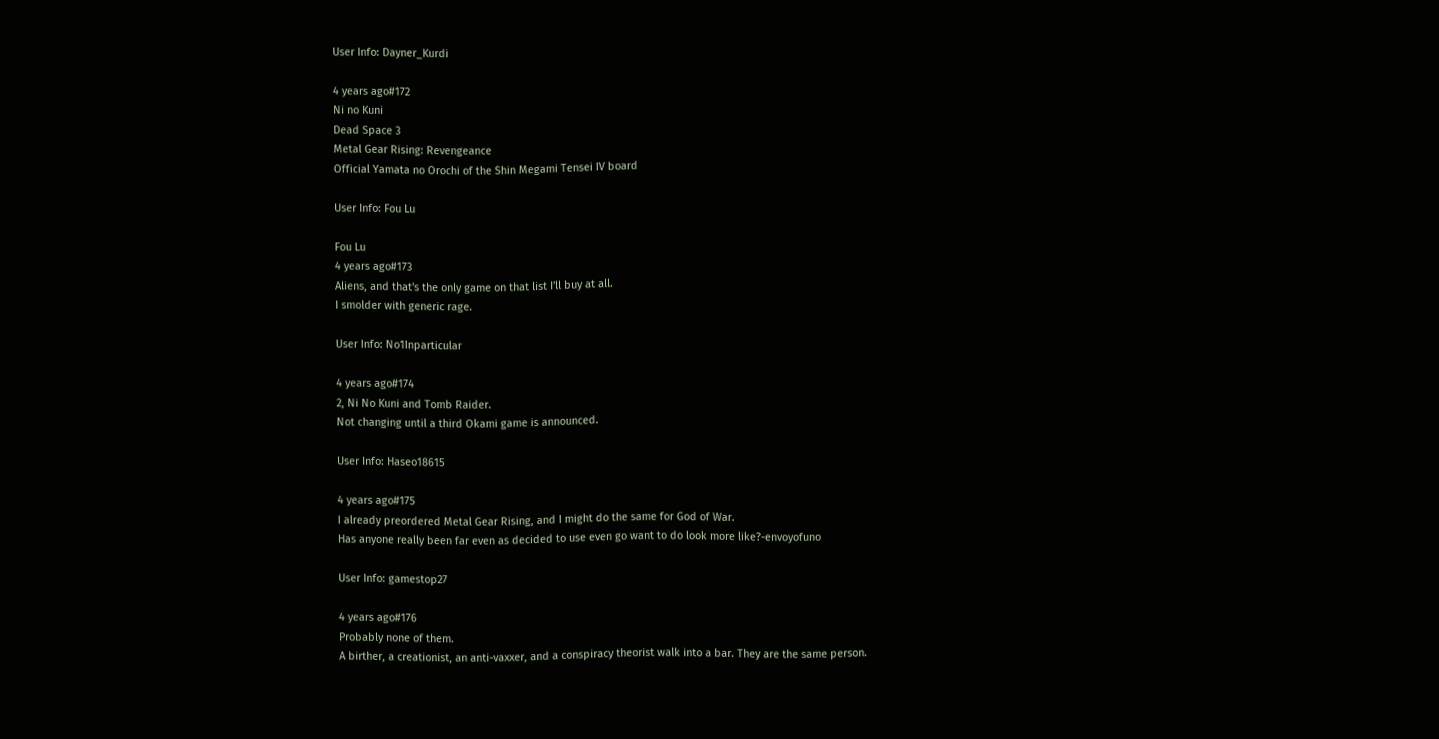User Info: Dayner_Kurdi

4 years ago#172
Ni no Kuni
Dead Space 3
Metal Gear Rising: Revengeance
Official Yamata no Orochi of the Shin Megami Tensei IV board

User Info: Fou Lu

Fou Lu
4 years ago#173
Aliens, and that's the only game on that list I'll buy at all.
I smolder with generic rage.

User Info: No1Inparticular

4 years ago#174
2, Ni No Kuni and Tomb Raider.
Not changing until a third Okami game is announced.

User Info: Haseo18615

4 years ago#175
I already preordered Metal Gear Rising, and I might do the same for God of War.
Has anyone really been far even as decided to use even go want to do look more like?-envoyofuno

User Info: gamestop27

4 years ago#176
Probably none of them.
A birther, a creationist, an anti-vaxxer, and a conspiracy theorist walk into a bar. They are the same person.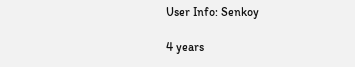User Info: Senkoy

4 years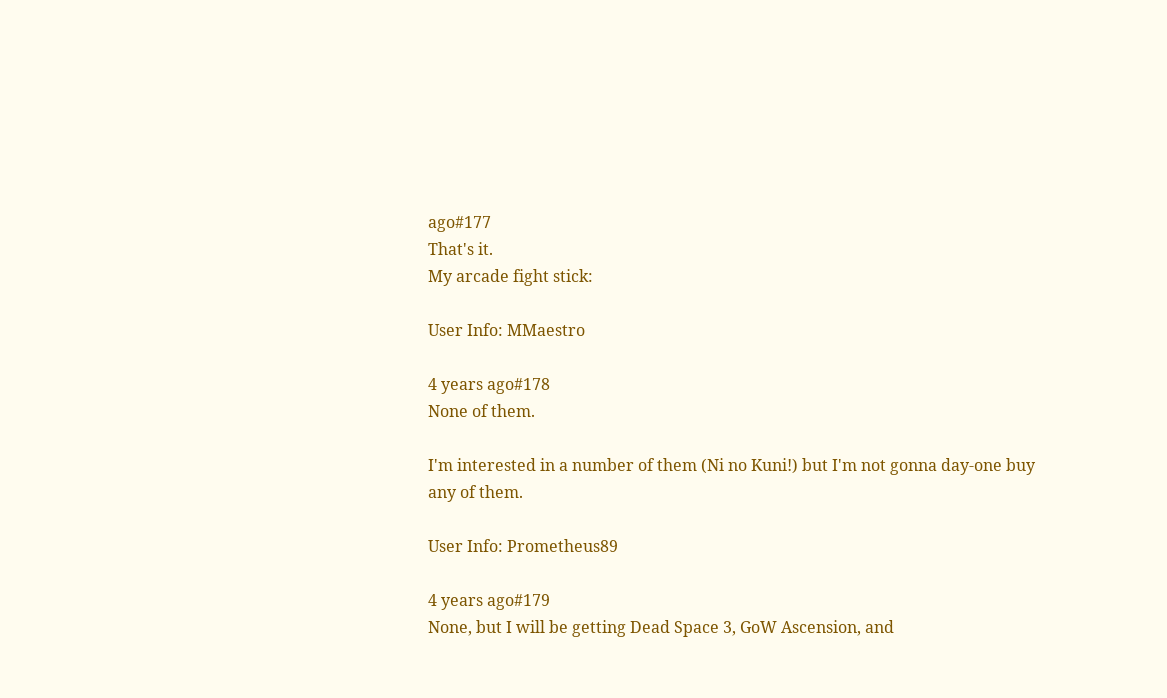ago#177
That's it.
My arcade fight stick:

User Info: MMaestro

4 years ago#178
None of them.

I'm interested in a number of them (Ni no Kuni!) but I'm not gonna day-one buy any of them.

User Info: Prometheus89

4 years ago#179
None, but I will be getting Dead Space 3, GoW Ascension, and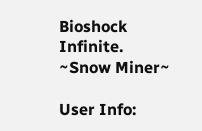Bioshock Infinite.
~Snow Miner~

User Info: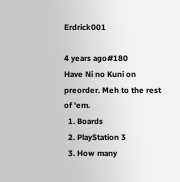Erdrick001

4 years ago#180
Have Ni no Kuni on preorder. Meh to the rest of 'em.
  1. Boards
  2. PlayStation 3
  3. How many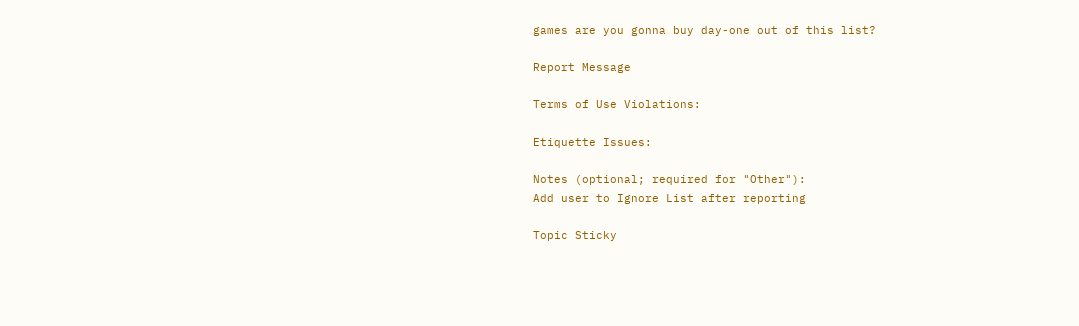games are you gonna buy day-one out of this list?

Report Message

Terms of Use Violations:

Etiquette Issues:

Notes (optional; required for "Other"):
Add user to Ignore List after reporting

Topic Sticky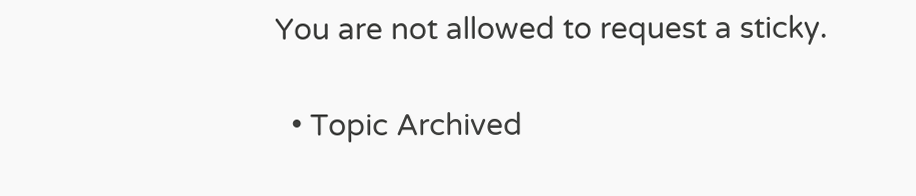You are not allowed to request a sticky.

  • Topic Archived